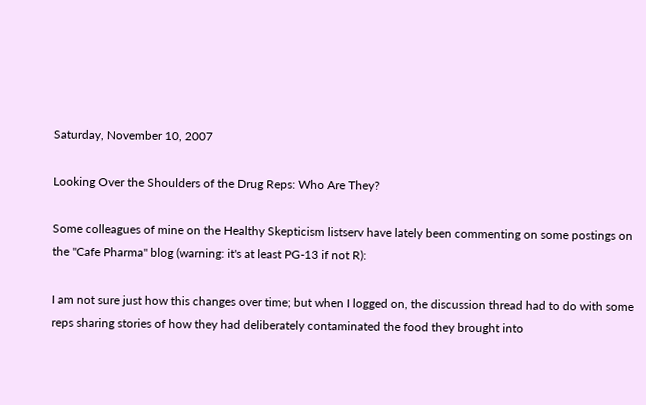Saturday, November 10, 2007

Looking Over the Shoulders of the Drug Reps: Who Are They?

Some colleagues of mine on the Healthy Skepticism listserv have lately been commenting on some postings on the "Cafe Pharma" blog (warning: it's at least PG-13 if not R):

I am not sure just how this changes over time; but when I logged on, the discussion thread had to do with some reps sharing stories of how they had deliberately contaminated the food they brought into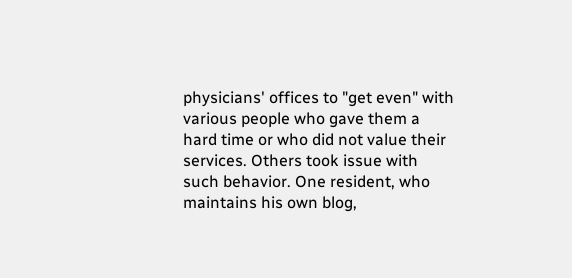physicians' offices to "get even" with various people who gave them a hard time or who did not value their services. Others took issue with such behavior. One resident, who maintains his own blog,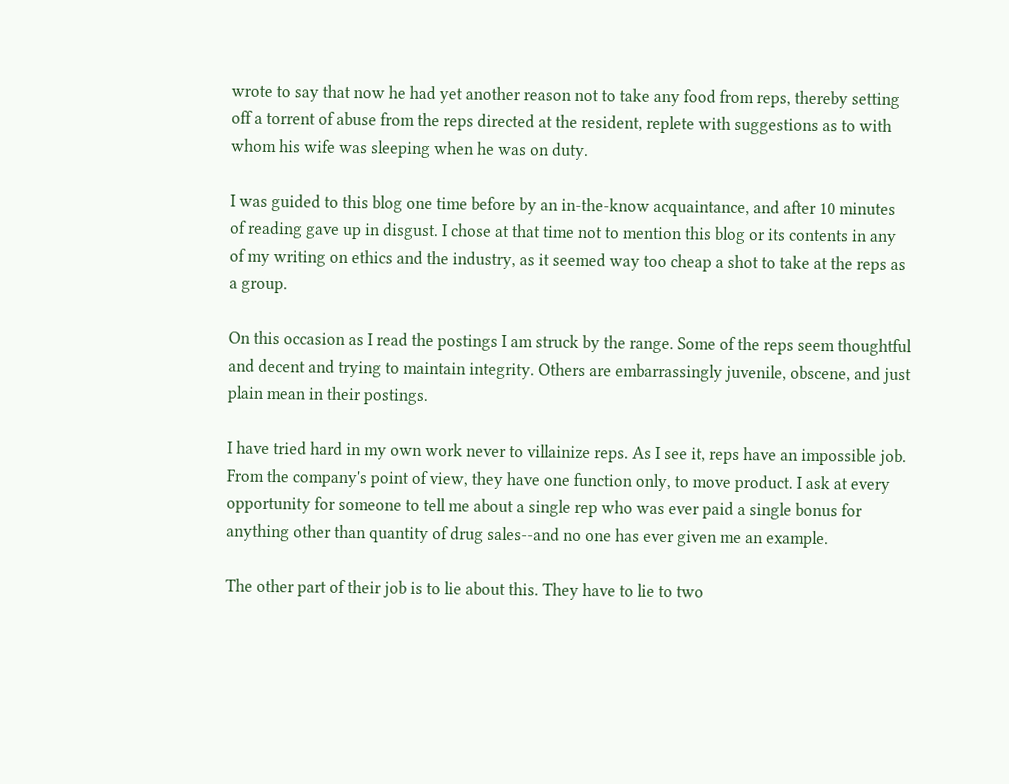wrote to say that now he had yet another reason not to take any food from reps, thereby setting off a torrent of abuse from the reps directed at the resident, replete with suggestions as to with whom his wife was sleeping when he was on duty.

I was guided to this blog one time before by an in-the-know acquaintance, and after 10 minutes of reading gave up in disgust. I chose at that time not to mention this blog or its contents in any of my writing on ethics and the industry, as it seemed way too cheap a shot to take at the reps as a group.

On this occasion as I read the postings I am struck by the range. Some of the reps seem thoughtful and decent and trying to maintain integrity. Others are embarrassingly juvenile, obscene, and just plain mean in their postings.

I have tried hard in my own work never to villainize reps. As I see it, reps have an impossible job. From the company's point of view, they have one function only, to move product. I ask at every opportunity for someone to tell me about a single rep who was ever paid a single bonus for anything other than quantity of drug sales--and no one has ever given me an example.

The other part of their job is to lie about this. They have to lie to two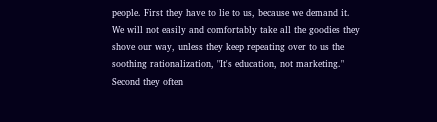people. First they have to lie to us, because we demand it. We will not easily and comfortably take all the goodies they shove our way, unless they keep repeating over to us the soothing rationalization, "It's education, not marketing." Second they often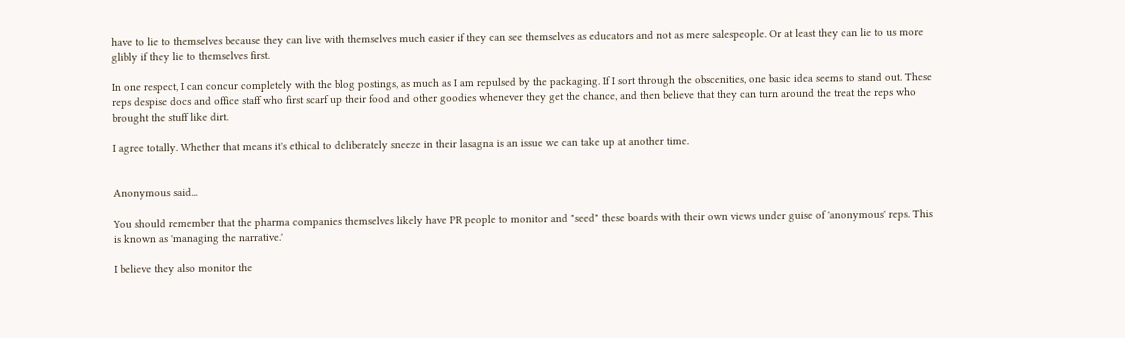have to lie to themselves because they can live with themselves much easier if they can see themselves as educators and not as mere salespeople. Or at least they can lie to us more glibly if they lie to themselves first.

In one respect, I can concur completely with the blog postings, as much as I am repulsed by the packaging. If I sort through the obscenities, one basic idea seems to stand out. These reps despise docs and office staff who first scarf up their food and other goodies whenever they get the chance, and then believe that they can turn around the treat the reps who brought the stuff like dirt.

I agree totally. Whether that means it's ethical to deliberately sneeze in their lasagna is an issue we can take up at another time.


Anonymous said...

You should remember that the pharma companies themselves likely have PR people to monitor and "seed" these boards with their own views under guise of 'anonymous' reps. This is known as 'managing the narrative.'

I believe they also monitor the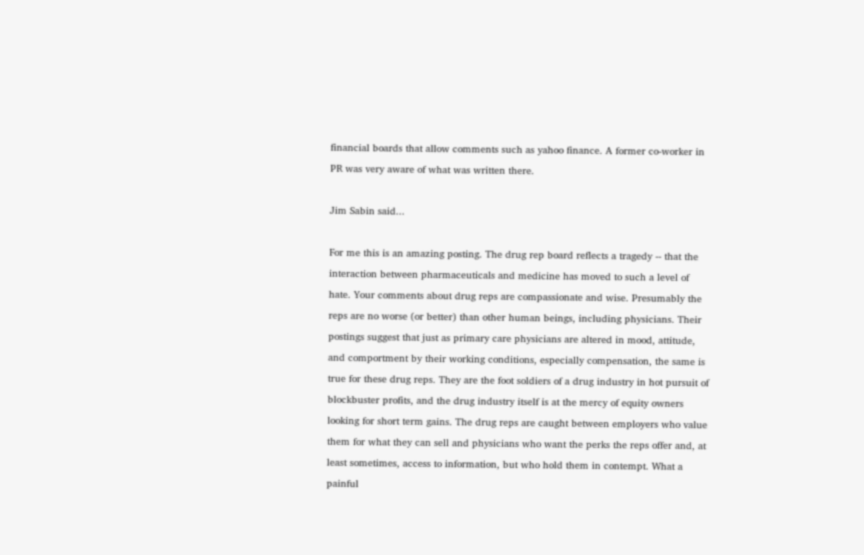financial boards that allow comments such as yahoo finance. A former co-worker in PR was very aware of what was written there.

Jim Sabin said...

For me this is an amazing posting. The drug rep board reflects a tragedy -- that the interaction between pharmaceuticals and medicine has moved to such a level of hate. Your comments about drug reps are compassionate and wise. Presumably the reps are no worse (or better) than other human beings, including physicians. Their postings suggest that just as primary care physicians are altered in mood, attitude, and comportment by their working conditions, especially compensation, the same is true for these drug reps. They are the foot soldiers of a drug industry in hot pursuit of blockbuster profits, and the drug industry itself is at the mercy of equity owners looking for short term gains. The drug reps are caught between employers who value them for what they can sell and physicians who want the perks the reps offer and, at least sometimes, access to information, but who hold them in contempt. What a painful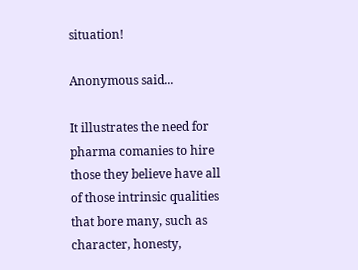situation!

Anonymous said...

It illustrates the need for pharma comanies to hire those they believe have all of those intrinsic qualities that bore many, such as character, honesty,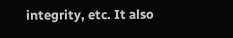integrity, etc. It also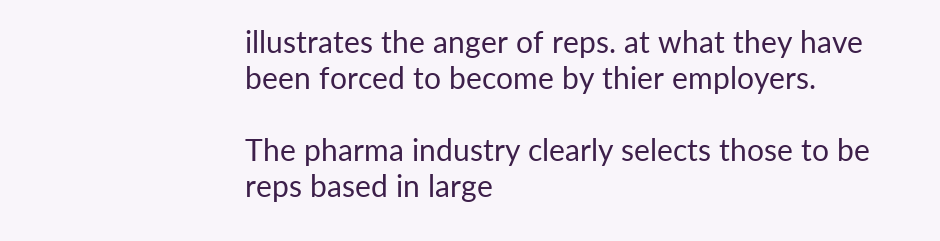illustrates the anger of reps. at what they have been forced to become by thier employers.

The pharma industry clearly selects those to be reps based in large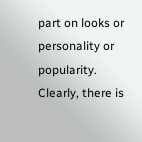part on looks or personality or popularity. Clearly, there is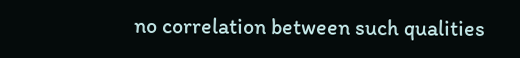no correlation between such qualities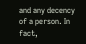and any decency of a person. In fact,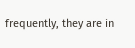frequently, they are in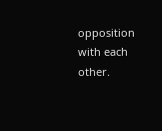opposition with each other.